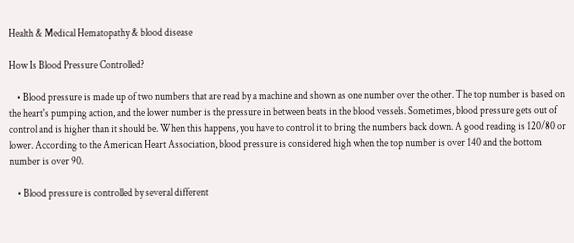Health & Medical Hematopathy & blood disease

How Is Blood Pressure Controlled?

    • Blood pressure is made up of two numbers that are read by a machine and shown as one number over the other. The top number is based on the heart's pumping action, and the lower number is the pressure in between beats in the blood vessels. Sometimes, blood pressure gets out of control and is higher than it should be. When this happens, you have to control it to bring the numbers back down. A good reading is 120/80 or lower. According to the American Heart Association, blood pressure is considered high when the top number is over 140 and the bottom number is over 90.

    • Blood pressure is controlled by several different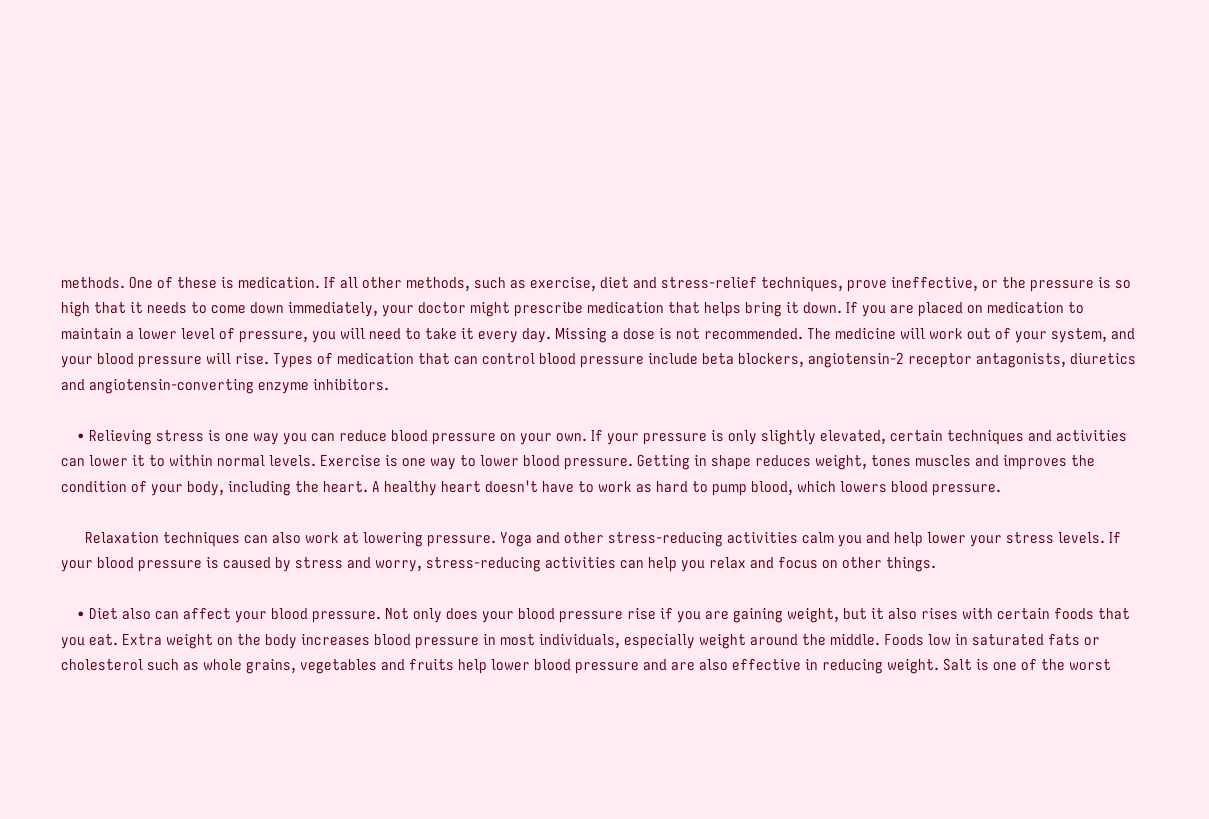methods. One of these is medication. If all other methods, such as exercise, diet and stress-relief techniques, prove ineffective, or the pressure is so high that it needs to come down immediately, your doctor might prescribe medication that helps bring it down. If you are placed on medication to maintain a lower level of pressure, you will need to take it every day. Missing a dose is not recommended. The medicine will work out of your system, and your blood pressure will rise. Types of medication that can control blood pressure include beta blockers, angiotensin-2 receptor antagonists, diuretics and angiotensin-converting enzyme inhibitors.

    • Relieving stress is one way you can reduce blood pressure on your own. If your pressure is only slightly elevated, certain techniques and activities can lower it to within normal levels. Exercise is one way to lower blood pressure. Getting in shape reduces weight, tones muscles and improves the condition of your body, including the heart. A healthy heart doesn't have to work as hard to pump blood, which lowers blood pressure.

      Relaxation techniques can also work at lowering pressure. Yoga and other stress-reducing activities calm you and help lower your stress levels. If your blood pressure is caused by stress and worry, stress-reducing activities can help you relax and focus on other things.

    • Diet also can affect your blood pressure. Not only does your blood pressure rise if you are gaining weight, but it also rises with certain foods that you eat. Extra weight on the body increases blood pressure in most individuals, especially weight around the middle. Foods low in saturated fats or cholesterol such as whole grains, vegetables and fruits help lower blood pressure and are also effective in reducing weight. Salt is one of the worst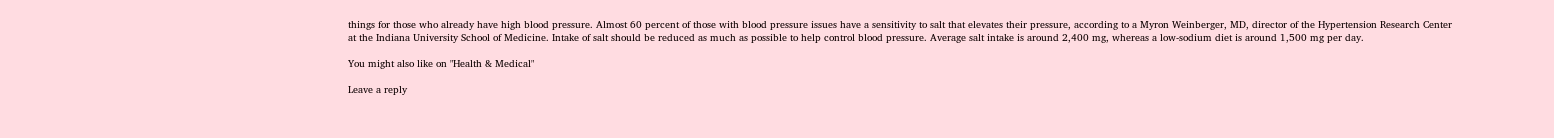things for those who already have high blood pressure. Almost 60 percent of those with blood pressure issues have a sensitivity to salt that elevates their pressure, according to a Myron Weinberger, MD, director of the Hypertension Research Center at the Indiana University School of Medicine. Intake of salt should be reduced as much as possible to help control blood pressure. Average salt intake is around 2,400 mg, whereas a low-sodium diet is around 1,500 mg per day.

You might also like on "Health & Medical"

Leave a reply